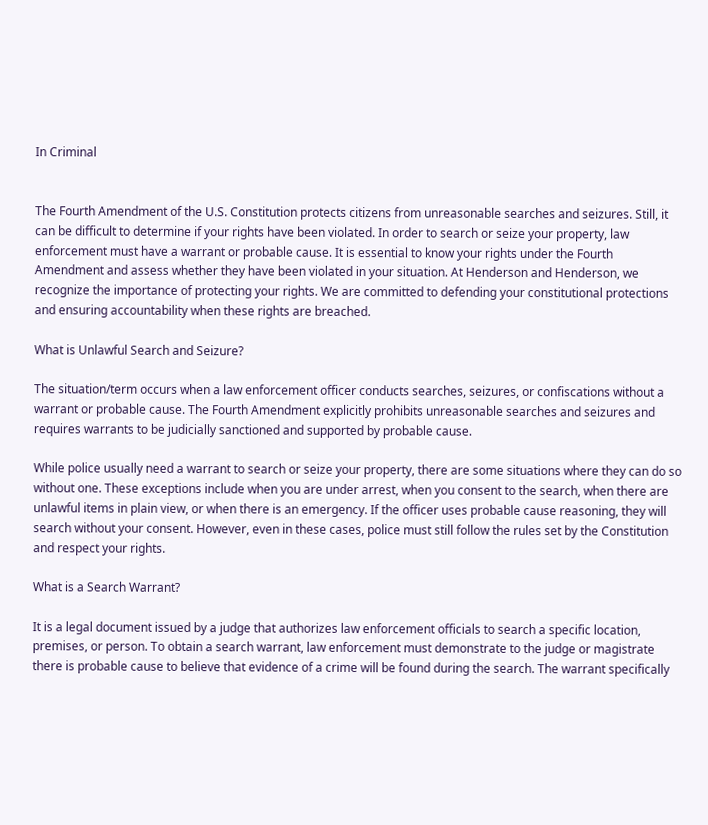In Criminal


The Fourth Amendment of the U.S. Constitution protects citizens from unreasonable searches and seizures. Still, it can be difficult to determine if your rights have been violated. In order to search or seize your property, law enforcement must have a warrant or probable cause. It is essential to know your rights under the Fourth Amendment and assess whether they have been violated in your situation. At Henderson and Henderson, we recognize the importance of protecting your rights. We are committed to defending your constitutional protections and ensuring accountability when these rights are breached.

What is Unlawful Search and Seizure?

The situation/term occurs when a law enforcement officer conducts searches, seizures, or confiscations without a warrant or probable cause. The Fourth Amendment explicitly prohibits unreasonable searches and seizures and requires warrants to be judicially sanctioned and supported by probable cause.

While police usually need a warrant to search or seize your property, there are some situations where they can do so without one. These exceptions include when you are under arrest, when you consent to the search, when there are unlawful items in plain view, or when there is an emergency. If the officer uses probable cause reasoning, they will search without your consent. However, even in these cases, police must still follow the rules set by the Constitution and respect your rights.

What is a Search Warrant?

It is a legal document issued by a judge that authorizes law enforcement officials to search a specific location, premises, or person. To obtain a search warrant, law enforcement must demonstrate to the judge or magistrate there is probable cause to believe that evidence of a crime will be found during the search. The warrant specifically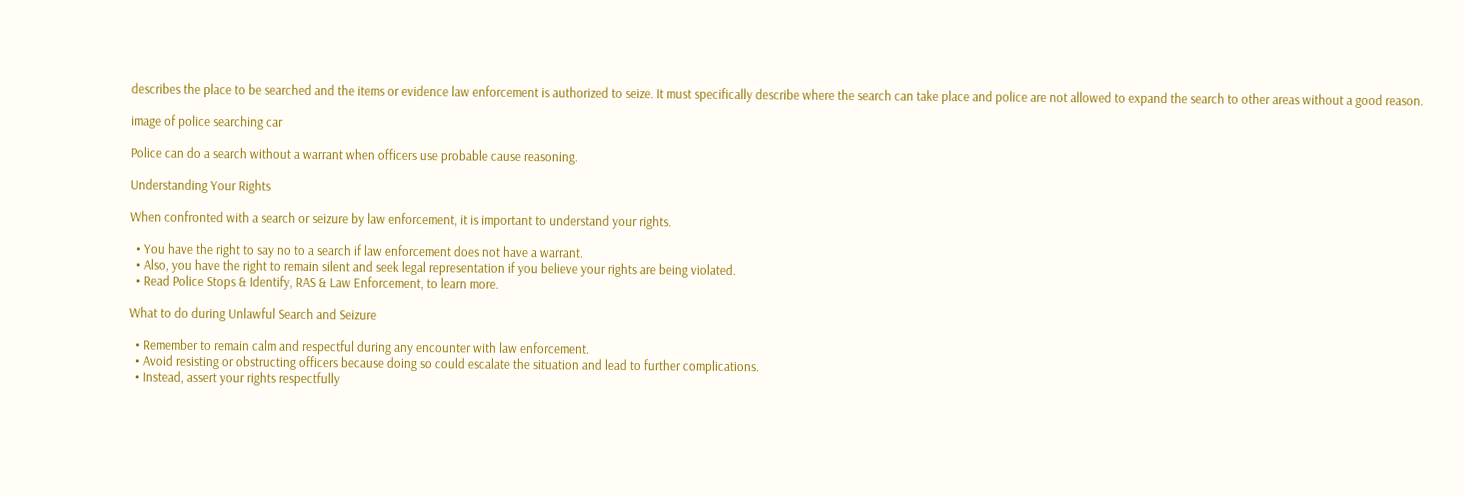describes the place to be searched and the items or evidence law enforcement is authorized to seize. It must specifically describe where the search can take place and police are not allowed to expand the search to other areas without a good reason.

image of police searching car

Police can do a search without a warrant when officers use probable cause reasoning.

Understanding Your Rights

When confronted with a search or seizure by law enforcement, it is important to understand your rights.

  • You have the right to say no to a search if law enforcement does not have a warrant.
  • Also, you have the right to remain silent and seek legal representation if you believe your rights are being violated.
  • Read Police Stops & Identify, RAS & Law Enforcement, to learn more.

What to do during Unlawful Search and Seizure

  • Remember to remain calm and respectful during any encounter with law enforcement.
  • Avoid resisting or obstructing officers because doing so could escalate the situation and lead to further complications.
  • Instead, assert your rights respectfully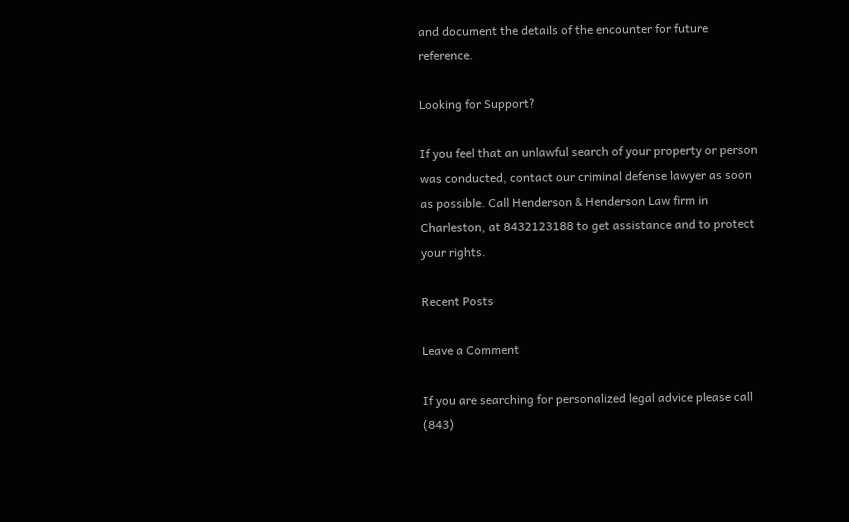and document the details of the encounter for future reference.

Looking for Support?

If you feel that an unlawful search of your property or person was conducted, contact our criminal defense lawyer as soon as possible. Call Henderson & Henderson Law firm in Charleston, at 8432123188 to get assistance and to protect your rights.

Recent Posts

Leave a Comment

If you are searching for personalized legal advice please call (843)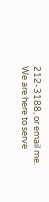212-3188, or email me. We are here to serve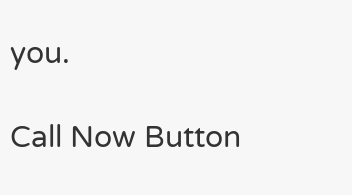you.

Call Now Button